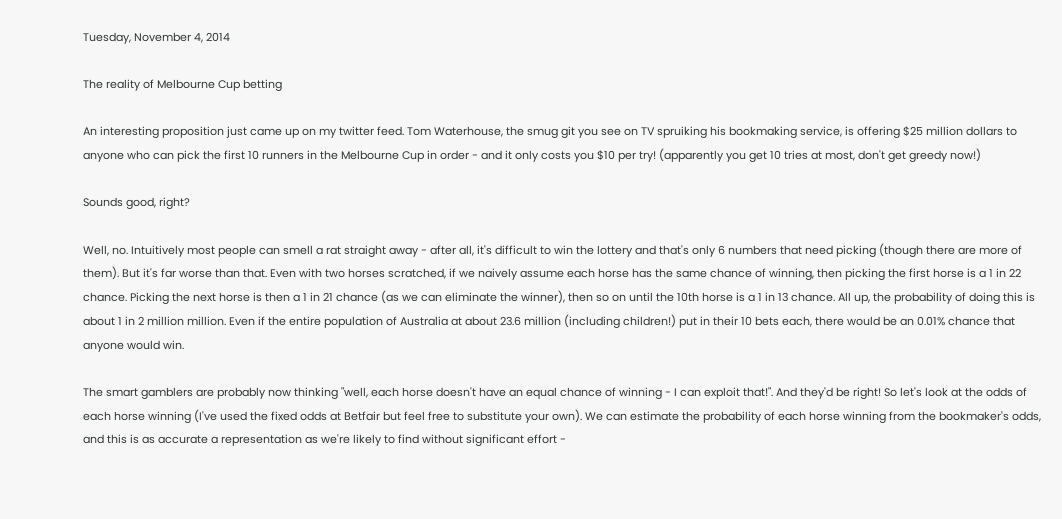Tuesday, November 4, 2014

The reality of Melbourne Cup betting

An interesting proposition just came up on my twitter feed. Tom Waterhouse, the smug git you see on TV spruiking his bookmaking service, is offering $25 million dollars to anyone who can pick the first 10 runners in the Melbourne Cup in order - and it only costs you $10 per try! (apparently you get 10 tries at most, don't get greedy now!)

Sounds good, right?

Well, no. Intuitively most people can smell a rat straight away - after all, it's difficult to win the lottery and that's only 6 numbers that need picking (though there are more of them). But it's far worse than that. Even with two horses scratched, if we naively assume each horse has the same chance of winning, then picking the first horse is a 1 in 22 chance. Picking the next horse is then a 1 in 21 chance (as we can eliminate the winner), then so on until the 10th horse is a 1 in 13 chance. All up, the probability of doing this is about 1 in 2 million million. Even if the entire population of Australia at about 23.6 million (including children!) put in their 10 bets each, there would be an 0.01% chance that anyone would win.

The smart gamblers are probably now thinking "well, each horse doesn't have an equal chance of winning - I can exploit that!". And they'd be right! So let's look at the odds of each horse winning (I've used the fixed odds at Betfair but feel free to substitute your own). We can estimate the probability of each horse winning from the bookmaker's odds, and this is as accurate a representation as we're likely to find without significant effort -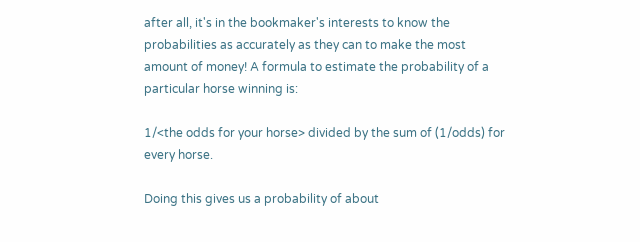after all, it's in the bookmaker's interests to know the probabilities as accurately as they can to make the most amount of money! A formula to estimate the probability of a particular horse winning is:

1/<the odds for your horse> divided by the sum of (1/odds) for every horse.

Doing this gives us a probability of about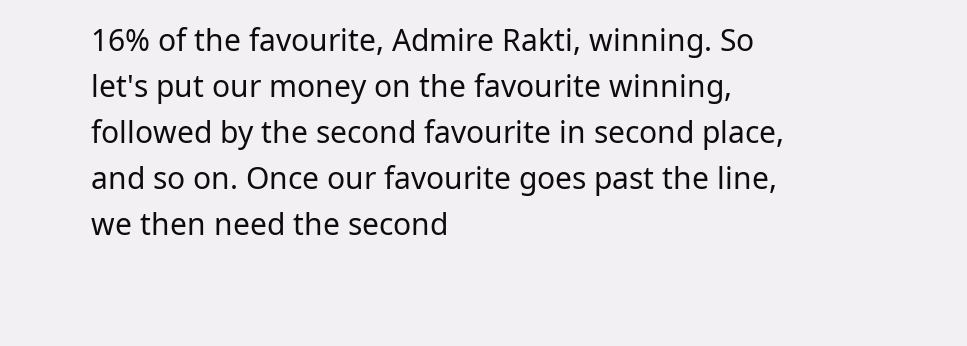16% of the favourite, Admire Rakti, winning. So let's put our money on the favourite winning, followed by the second favourite in second place, and so on. Once our favourite goes past the line, we then need the second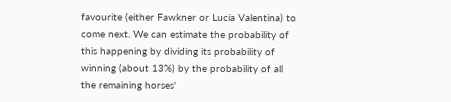favourite (either Fawkner or Lucia Valentina) to come next. We can estimate the probability of this happening by dividing its probability of winning (about 13%) by the probability of all the remaining horses'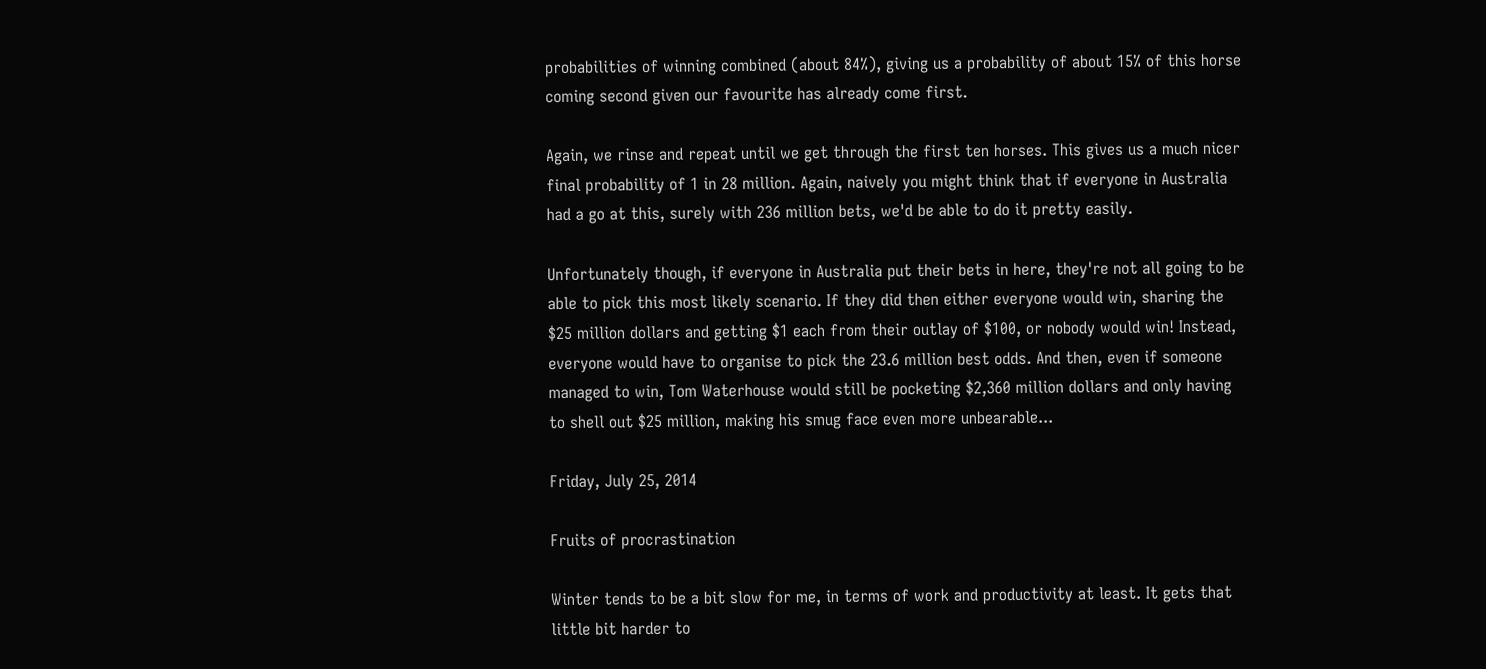probabilities of winning combined (about 84%), giving us a probability of about 15% of this horse coming second given our favourite has already come first.

Again, we rinse and repeat until we get through the first ten horses. This gives us a much nicer final probability of 1 in 28 million. Again, naively you might think that if everyone in Australia had a go at this, surely with 236 million bets, we'd be able to do it pretty easily.

Unfortunately though, if everyone in Australia put their bets in here, they're not all going to be able to pick this most likely scenario. If they did then either everyone would win, sharing the $25 million dollars and getting $1 each from their outlay of $100, or nobody would win! Instead, everyone would have to organise to pick the 23.6 million best odds. And then, even if someone managed to win, Tom Waterhouse would still be pocketing $2,360 million dollars and only having to shell out $25 million, making his smug face even more unbearable...

Friday, July 25, 2014

Fruits of procrastination

Winter tends to be a bit slow for me, in terms of work and productivity at least. It gets that little bit harder to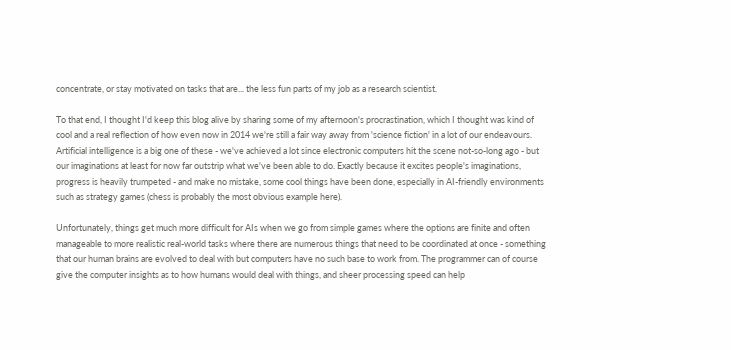concentrate, or stay motivated on tasks that are... the less fun parts of my job as a research scientist.

To that end, I thought I'd keep this blog alive by sharing some of my afternoon's procrastination, which I thought was kind of cool and a real reflection of how even now in 2014 we're still a fair way away from 'science fiction' in a lot of our endeavours. Artificial intelligence is a big one of these - we've achieved a lot since electronic computers hit the scene not-so-long ago - but our imaginations at least for now far outstrip what we've been able to do. Exactly because it excites people's imaginations, progress is heavily trumpeted - and make no mistake, some cool things have been done, especially in AI-friendly environments such as strategy games (chess is probably the most obvious example here).

Unfortunately, things get much more difficult for AIs when we go from simple games where the options are finite and often manageable to more realistic real-world tasks where there are numerous things that need to be coordinated at once - something that our human brains are evolved to deal with but computers have no such base to work from. The programmer can of course give the computer insights as to how humans would deal with things, and sheer processing speed can help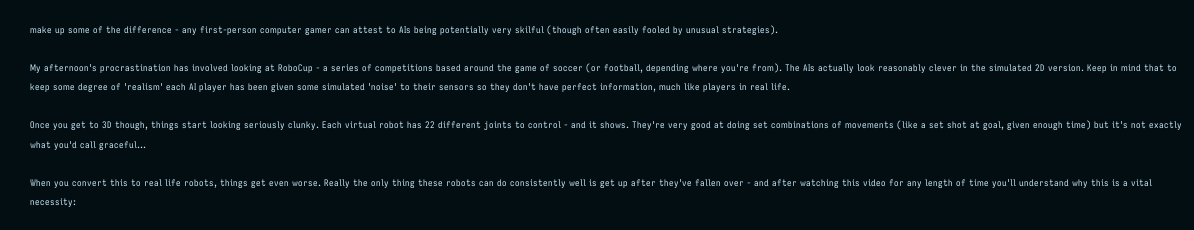make up some of the difference - any first-person computer gamer can attest to AIs being potentially very skilful (though often easily fooled by unusual strategies).

My afternoon's procrastination has involved looking at RoboCup - a series of competitions based around the game of soccer (or football, depending where you're from). The AIs actually look reasonably clever in the simulated 2D version. Keep in mind that to keep some degree of 'realism' each AI player has been given some simulated 'noise' to their sensors so they don't have perfect information, much like players in real life.

Once you get to 3D though, things start looking seriously clunky. Each virtual robot has 22 different joints to control - and it shows. They're very good at doing set combinations of movements (like a set shot at goal, given enough time) but it's not exactly what you'd call graceful...

When you convert this to real life robots, things get even worse. Really the only thing these robots can do consistently well is get up after they've fallen over - and after watching this video for any length of time you'll understand why this is a vital necessity: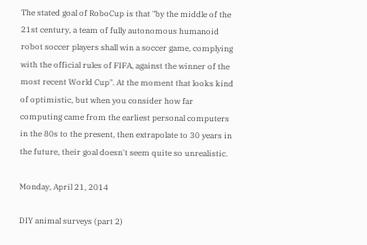The stated goal of RoboCup is that "by the middle of the 21st century, a team of fully autonomous humanoid robot soccer players shall win a soccer game, complying with the official rules of FIFA, against the winner of the most recent World Cup". At the moment that looks kind of optimistic, but when you consider how far computing came from the earliest personal computers in the 80s to the present, then extrapolate to 30 years in the future, their goal doesn't seem quite so unrealistic.

Monday, April 21, 2014

DIY animal surveys (part 2)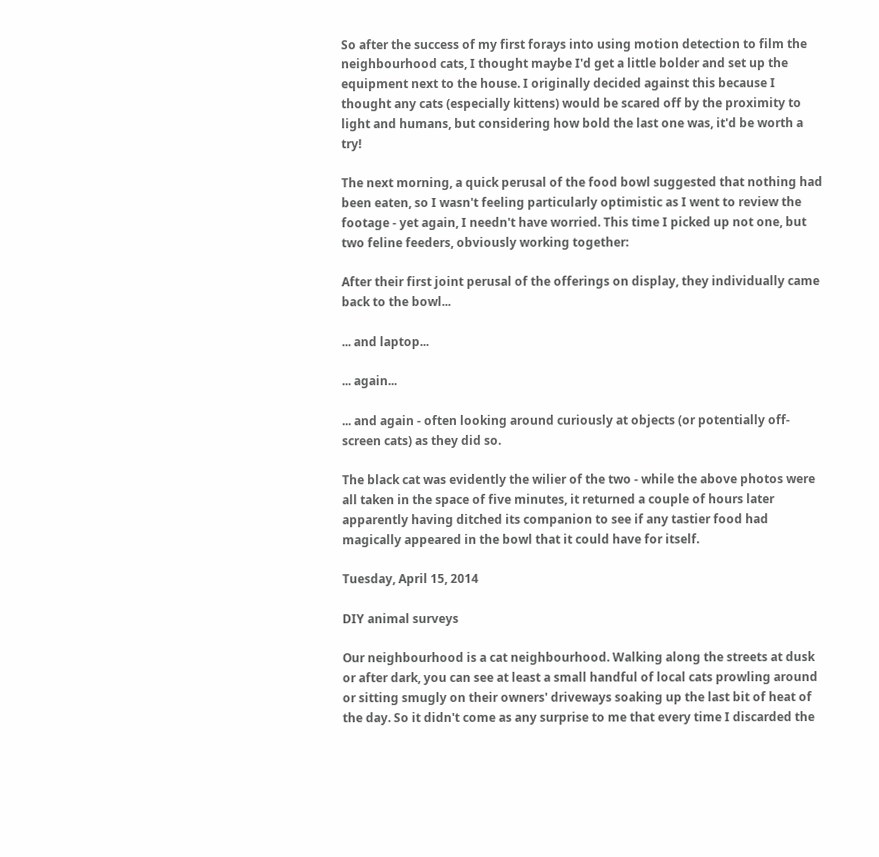So after the success of my first forays into using motion detection to film the neighbourhood cats, I thought maybe I'd get a little bolder and set up the equipment next to the house. I originally decided against this because I thought any cats (especially kittens) would be scared off by the proximity to light and humans, but considering how bold the last one was, it'd be worth a try!

The next morning, a quick perusal of the food bowl suggested that nothing had been eaten, so I wasn't feeling particularly optimistic as I went to review the footage - yet again, I needn't have worried. This time I picked up not one, but two feline feeders, obviously working together:

After their first joint perusal of the offerings on display, they individually came back to the bowl...

... and laptop...

... again...

... and again - often looking around curiously at objects (or potentially off-screen cats) as they did so.

The black cat was evidently the wilier of the two - while the above photos were all taken in the space of five minutes, it returned a couple of hours later apparently having ditched its companion to see if any tastier food had magically appeared in the bowl that it could have for itself.

Tuesday, April 15, 2014

DIY animal surveys

Our neighbourhood is a cat neighbourhood. Walking along the streets at dusk or after dark, you can see at least a small handful of local cats prowling around or sitting smugly on their owners' driveways soaking up the last bit of heat of the day. So it didn't come as any surprise to me that every time I discarded the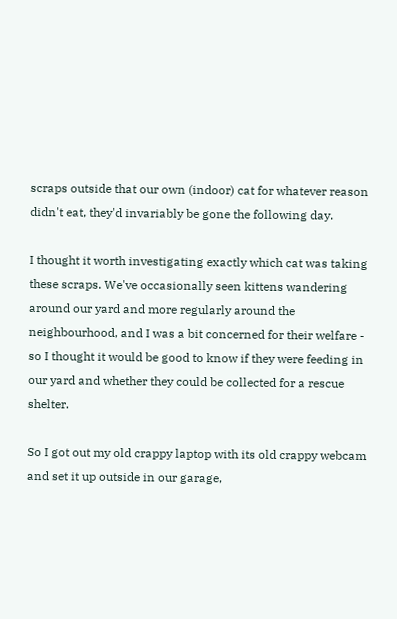scraps outside that our own (indoor) cat for whatever reason didn't eat, they'd invariably be gone the following day.

I thought it worth investigating exactly which cat was taking these scraps. We've occasionally seen kittens wandering around our yard and more regularly around the neighbourhood, and I was a bit concerned for their welfare - so I thought it would be good to know if they were feeding in our yard and whether they could be collected for a rescue shelter.

So I got out my old crappy laptop with its old crappy webcam and set it up outside in our garage,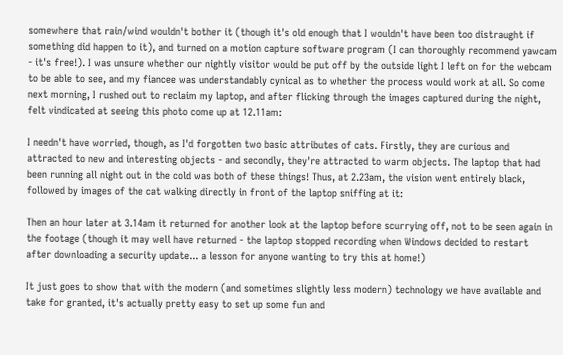somewhere that rain/wind wouldn't bother it (though it's old enough that I wouldn't have been too distraught if something did happen to it), and turned on a motion capture software program (I can thoroughly recommend yawcam - it's free!). I was unsure whether our nightly visitor would be put off by the outside light I left on for the webcam to be able to see, and my fiancee was understandably cynical as to whether the process would work at all. So come next morning, I rushed out to reclaim my laptop, and after flicking through the images captured during the night, felt vindicated at seeing this photo come up at 12.11am:

I needn't have worried, though, as I'd forgotten two basic attributes of cats. Firstly, they are curious and attracted to new and interesting objects - and secondly, they're attracted to warm objects. The laptop that had been running all night out in the cold was both of these things! Thus, at 2.23am, the vision went entirely black, followed by images of the cat walking directly in front of the laptop sniffing at it:

Then an hour later at 3.14am it returned for another look at the laptop before scurrying off, not to be seen again in the footage (though it may well have returned - the laptop stopped recording when Windows decided to restart after downloading a security update... a lesson for anyone wanting to try this at home!)

It just goes to show that with the modern (and sometimes slightly less modern) technology we have available and take for granted, it's actually pretty easy to set up some fun and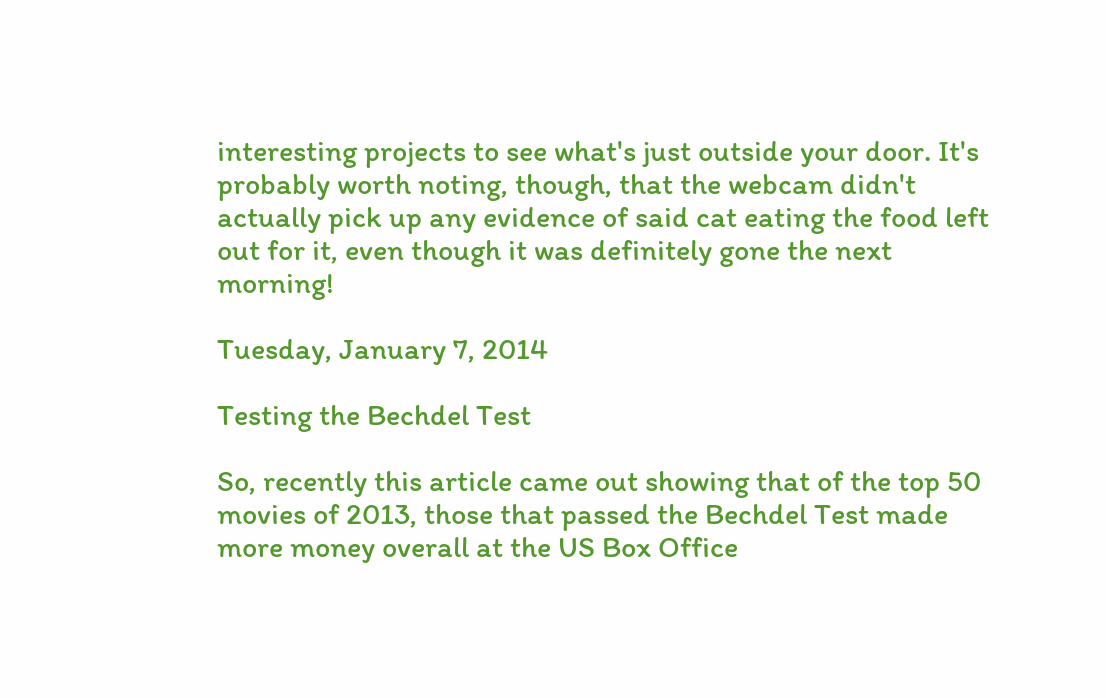interesting projects to see what's just outside your door. It's probably worth noting, though, that the webcam didn't actually pick up any evidence of said cat eating the food left out for it, even though it was definitely gone the next morning!

Tuesday, January 7, 2014

Testing the Bechdel Test

So, recently this article came out showing that of the top 50 movies of 2013, those that passed the Bechdel Test made more money overall at the US Box Office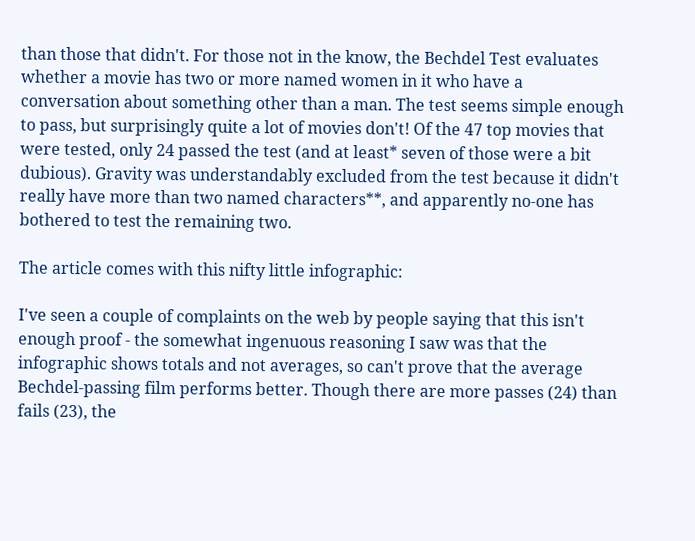than those that didn't. For those not in the know, the Bechdel Test evaluates whether a movie has two or more named women in it who have a conversation about something other than a man. The test seems simple enough to pass, but surprisingly quite a lot of movies don't! Of the 47 top movies that were tested, only 24 passed the test (and at least* seven of those were a bit dubious). Gravity was understandably excluded from the test because it didn't really have more than two named characters**, and apparently no-one has bothered to test the remaining two.

The article comes with this nifty little infographic:

I've seen a couple of complaints on the web by people saying that this isn't enough proof - the somewhat ingenuous reasoning I saw was that the infographic shows totals and not averages, so can't prove that the average Bechdel-passing film performs better. Though there are more passes (24) than fails (23), the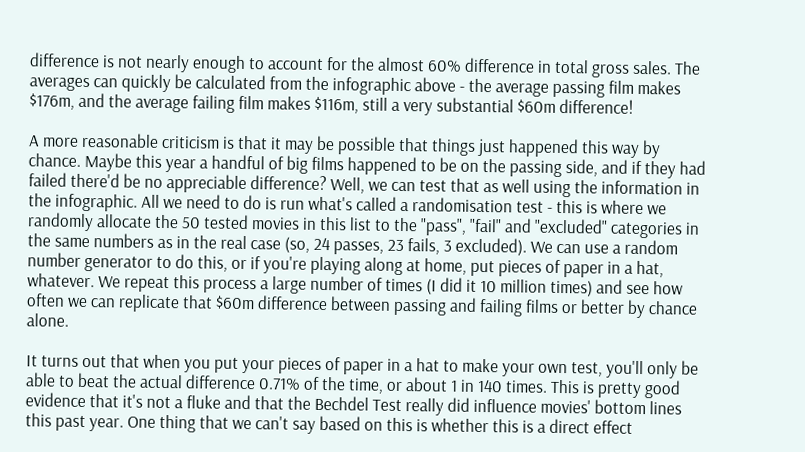difference is not nearly enough to account for the almost 60% difference in total gross sales. The averages can quickly be calculated from the infographic above - the average passing film makes $176m, and the average failing film makes $116m, still a very substantial $60m difference!

A more reasonable criticism is that it may be possible that things just happened this way by chance. Maybe this year a handful of big films happened to be on the passing side, and if they had failed there'd be no appreciable difference? Well, we can test that as well using the information in the infographic. All we need to do is run what's called a randomisation test - this is where we randomly allocate the 50 tested movies in this list to the "pass", "fail" and "excluded" categories in the same numbers as in the real case (so, 24 passes, 23 fails, 3 excluded). We can use a random number generator to do this, or if you're playing along at home, put pieces of paper in a hat, whatever. We repeat this process a large number of times (I did it 10 million times) and see how often we can replicate that $60m difference between passing and failing films or better by chance alone.

It turns out that when you put your pieces of paper in a hat to make your own test, you'll only be able to beat the actual difference 0.71% of the time, or about 1 in 140 times. This is pretty good evidence that it's not a fluke and that the Bechdel Test really did influence movies' bottom lines this past year. One thing that we can't say based on this is whether this is a direct effect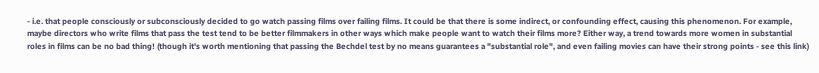- i.e. that people consciously or subconsciously decided to go watch passing films over failing films. It could be that there is some indirect, or confounding effect, causing this phenomenon. For example, maybe directors who write films that pass the test tend to be better filmmakers in other ways which make people want to watch their films more? Either way, a trend towards more women in substantial roles in films can be no bad thing! (though it's worth mentioning that passing the Bechdel test by no means guarantees a "substantial role", and even failing movies can have their strong points - see this link)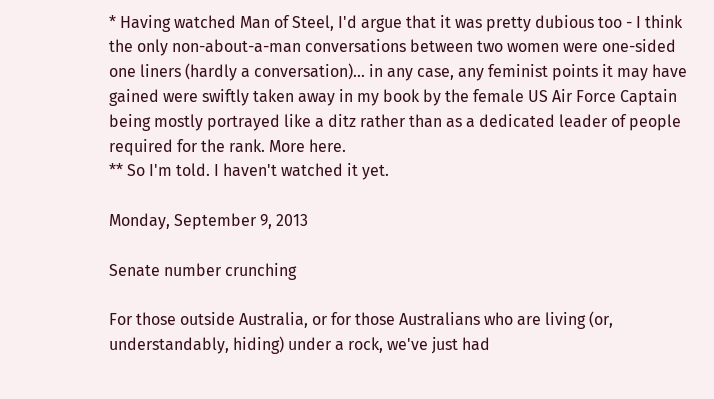* Having watched Man of Steel, I'd argue that it was pretty dubious too - I think the only non-about-a-man conversations between two women were one-sided one liners (hardly a conversation)... in any case, any feminist points it may have gained were swiftly taken away in my book by the female US Air Force Captain being mostly portrayed like a ditz rather than as a dedicated leader of people required for the rank. More here.
** So I'm told. I haven't watched it yet.

Monday, September 9, 2013

Senate number crunching

For those outside Australia, or for those Australians who are living (or, understandably, hiding) under a rock, we've just had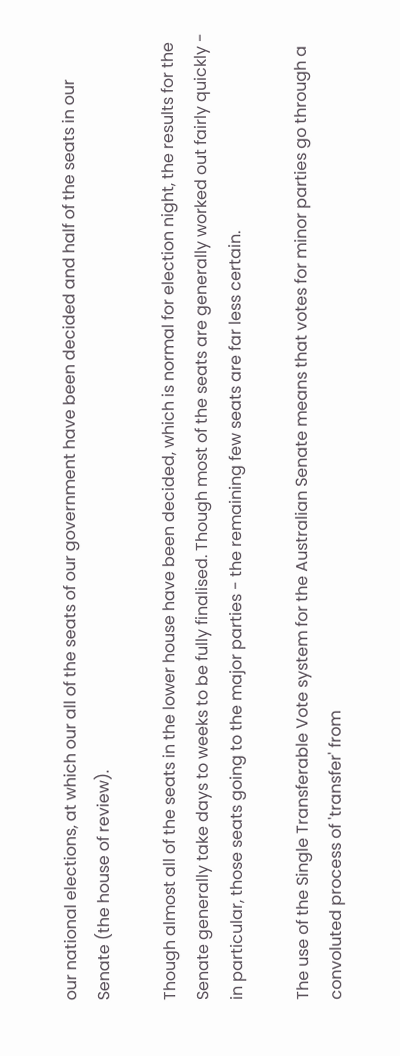our national elections, at which our all of the seats of our government have been decided and half of the seats in our Senate (the house of review).

Though almost all of the seats in the lower house have been decided, which is normal for election night, the results for the Senate generally take days to weeks to be fully finalised. Though most of the seats are generally worked out fairly quickly - in particular, those seats going to the major parties - the remaining few seats are far less certain.

The use of the Single Transferable Vote system for the Australian Senate means that votes for minor parties go through a convoluted process of 'transfer' from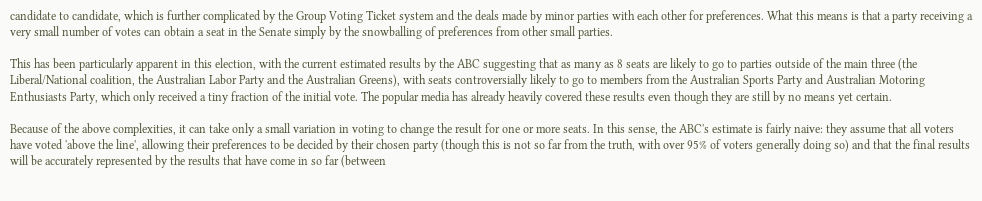candidate to candidate, which is further complicated by the Group Voting Ticket system and the deals made by minor parties with each other for preferences. What this means is that a party receiving a very small number of votes can obtain a seat in the Senate simply by the snowballing of preferences from other small parties.

This has been particularly apparent in this election, with the current estimated results by the ABC suggesting that as many as 8 seats are likely to go to parties outside of the main three (the Liberal/National coalition, the Australian Labor Party and the Australian Greens), with seats controversially likely to go to members from the Australian Sports Party and Australian Motoring Enthusiasts Party, which only received a tiny fraction of the initial vote. The popular media has already heavily covered these results even though they are still by no means yet certain.

Because of the above complexities, it can take only a small variation in voting to change the result for one or more seats. In this sense, the ABC's estimate is fairly naive: they assume that all voters have voted 'above the line', allowing their preferences to be decided by their chosen party (though this is not so far from the truth, with over 95% of voters generally doing so) and that the final results will be accurately represented by the results that have come in so far (between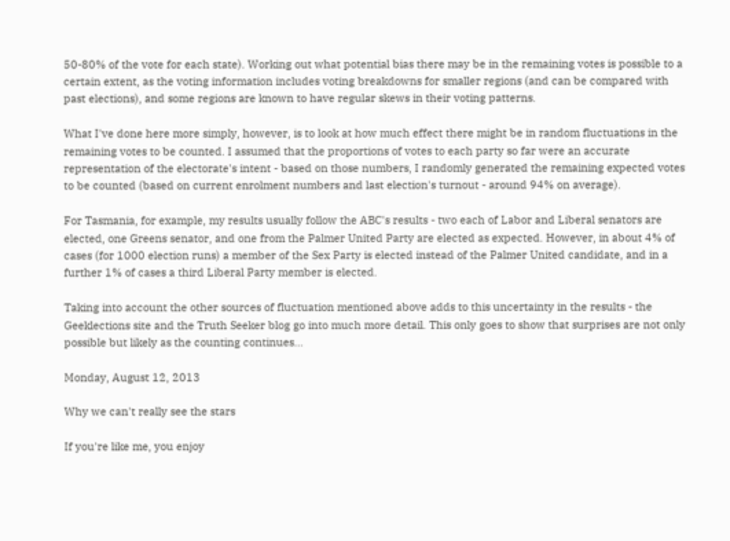50-80% of the vote for each state). Working out what potential bias there may be in the remaining votes is possible to a certain extent, as the voting information includes voting breakdowns for smaller regions (and can be compared with past elections), and some regions are known to have regular skews in their voting patterns.

What I've done here more simply, however, is to look at how much effect there might be in random fluctuations in the remaining votes to be counted. I assumed that the proportions of votes to each party so far were an accurate representation of the electorate's intent - based on those numbers, I randomly generated the remaining expected votes to be counted (based on current enrolment numbers and last election's turnout - around 94% on average).

For Tasmania, for example, my results usually follow the ABC's results - two each of Labor and Liberal senators are elected, one Greens senator, and one from the Palmer United Party are elected as expected. However, in about 4% of cases (for 1000 election runs) a member of the Sex Party is elected instead of the Palmer United candidate, and in a further 1% of cases a third Liberal Party member is elected.

Taking into account the other sources of fluctuation mentioned above adds to this uncertainty in the results - the Geeklections site and the Truth Seeker blog go into much more detail. This only goes to show that surprises are not only possible but likely as the counting continues...

Monday, August 12, 2013

Why we can't really see the stars

If you're like me, you enjoy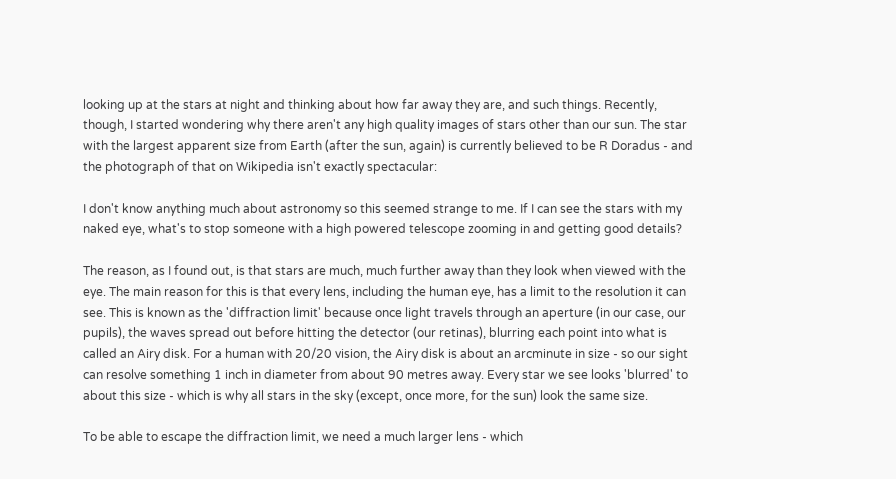looking up at the stars at night and thinking about how far away they are, and such things. Recently, though, I started wondering why there aren't any high quality images of stars other than our sun. The star with the largest apparent size from Earth (after the sun, again) is currently believed to be R Doradus - and the photograph of that on Wikipedia isn't exactly spectacular:

I don't know anything much about astronomy so this seemed strange to me. If I can see the stars with my naked eye, what's to stop someone with a high powered telescope zooming in and getting good details?

The reason, as I found out, is that stars are much, much further away than they look when viewed with the eye. The main reason for this is that every lens, including the human eye, has a limit to the resolution it can see. This is known as the 'diffraction limit' because once light travels through an aperture (in our case, our pupils), the waves spread out before hitting the detector (our retinas), blurring each point into what is called an Airy disk. For a human with 20/20 vision, the Airy disk is about an arcminute in size - so our sight can resolve something 1 inch in diameter from about 90 metres away. Every star we see looks 'blurred' to about this size - which is why all stars in the sky (except, once more, for the sun) look the same size.

To be able to escape the diffraction limit, we need a much larger lens - which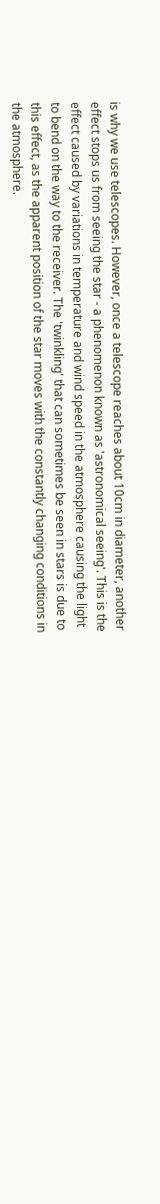is why we use telescopes. However, once a telescope reaches about 10cm in diameter, another effect stops us from seeing the star - a phenomenon known as 'astronomical seeing'. This is the effect caused by variations in temperature and wind speed in the atmosphere causing the light to bend on the way to the receiver. The 'twinkling' that can sometimes be seen in stars is due to this effect, as the apparent position of the star moves with the constantly changing conditions in the atmosphere.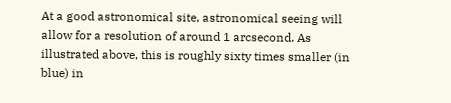At a good astronomical site, astronomical seeing will allow for a resolution of around 1 arcsecond. As illustrated above, this is roughly sixty times smaller (in blue) in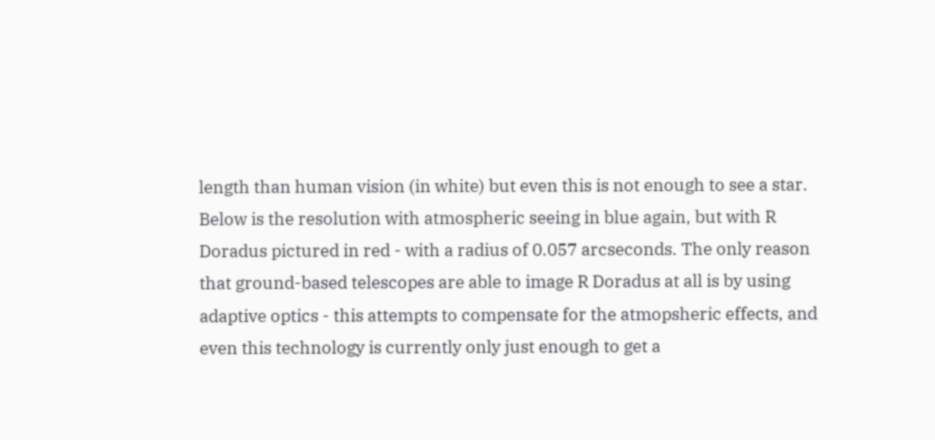length than human vision (in white) but even this is not enough to see a star. Below is the resolution with atmospheric seeing in blue again, but with R Doradus pictured in red - with a radius of 0.057 arcseconds. The only reason that ground-based telescopes are able to image R Doradus at all is by using adaptive optics - this attempts to compensate for the atmopsheric effects, and even this technology is currently only just enough to get a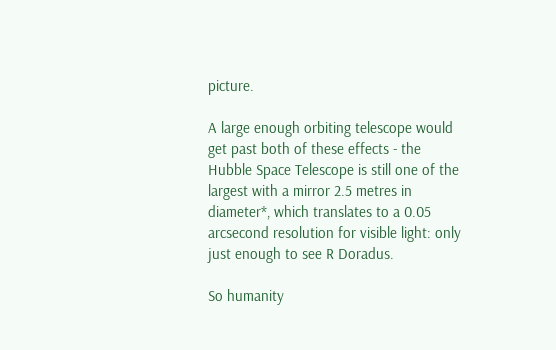picture.

A large enough orbiting telescope would get past both of these effects - the Hubble Space Telescope is still one of the largest with a mirror 2.5 metres in diameter*, which translates to a 0.05 arcsecond resolution for visible light: only just enough to see R Doradus.

So humanity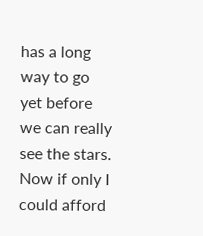has a long way to go yet before we can really see the stars. Now if only I could afford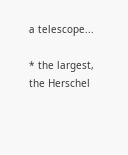a telescope...

* the largest, the Herschel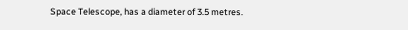Space Telescope, has a diameter of 3.5 metres.